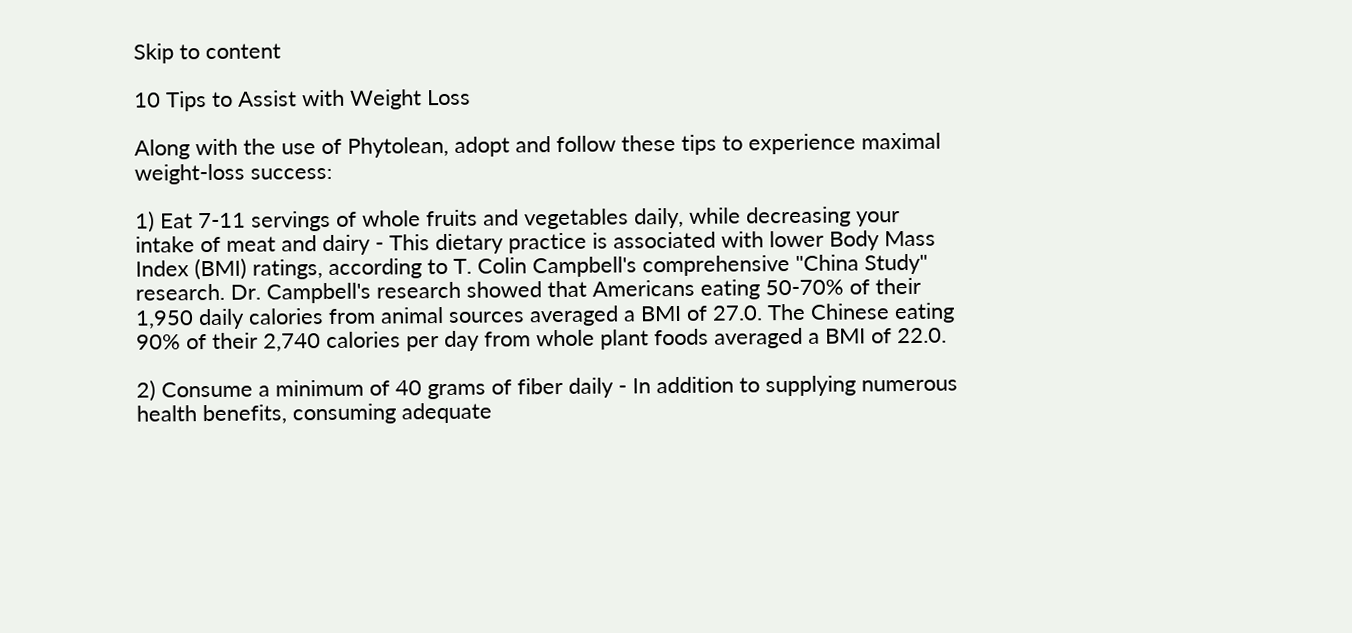Skip to content

10 Tips to Assist with Weight Loss

Along with the use of Phytolean, adopt and follow these tips to experience maximal weight-loss success:

1) Eat 7-11 servings of whole fruits and vegetables daily, while decreasing your intake of meat and dairy - This dietary practice is associated with lower Body Mass Index (BMI) ratings, according to T. Colin Campbell's comprehensive "China Study" research. Dr. Campbell's research showed that Americans eating 50-70% of their 1,950 daily calories from animal sources averaged a BMI of 27.0. The Chinese eating 90% of their 2,740 calories per day from whole plant foods averaged a BMI of 22.0.

2) Consume a minimum of 40 grams of fiber daily - In addition to supplying numerous health benefits, consuming adequate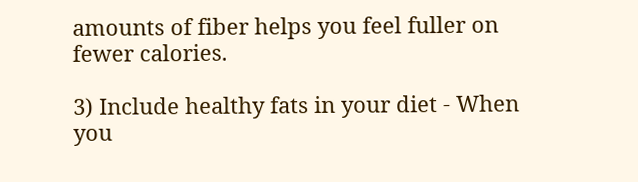amounts of fiber helps you feel fuller on fewer calories.

3) Include healthy fats in your diet - When you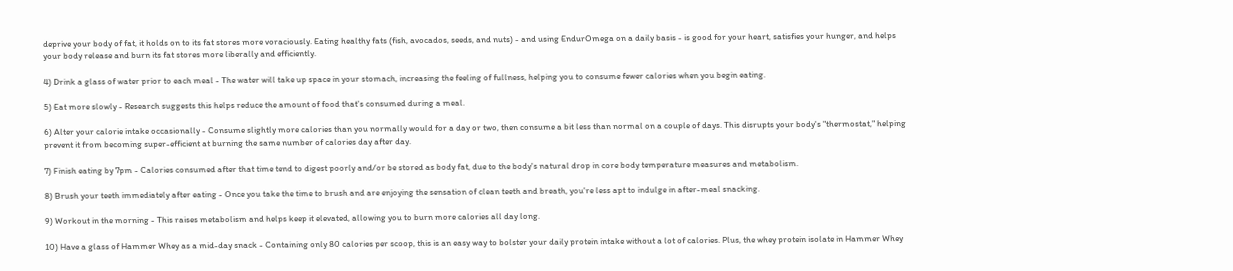deprive your body of fat, it holds on to its fat stores more voraciously. Eating healthy fats (fish, avocados, seeds, and nuts) - and using EndurOmega on a daily basis - is good for your heart, satisfies your hunger, and helps your body release and burn its fat stores more liberally and efficiently.

4) Drink a glass of water prior to each meal - The water will take up space in your stomach, increasing the feeling of fullness, helping you to consume fewer calories when you begin eating.

5) Eat more slowly - Research suggests this helps reduce the amount of food that's consumed during a meal.

6) Alter your calorie intake occasionally - Consume slightly more calories than you normally would for a day or two, then consume a bit less than normal on a couple of days. This disrupts your body's "thermostat," helping prevent it from becoming super-efficient at burning the same number of calories day after day.

7) Finish eating by 7pm - Calories consumed after that time tend to digest poorly and/or be stored as body fat, due to the body's natural drop in core body temperature measures and metabolism.

8) Brush your teeth immediately after eating - Once you take the time to brush and are enjoying the sensation of clean teeth and breath, you're less apt to indulge in after-meal snacking.

9) Workout in the morning - This raises metabolism and helps keep it elevated, allowing you to burn more calories all day long.

10) Have a glass of Hammer Whey as a mid-day snack - Containing only 80 calories per scoop, this is an easy way to bolster your daily protein intake without a lot of calories. Plus, the whey protein isolate in Hammer Whey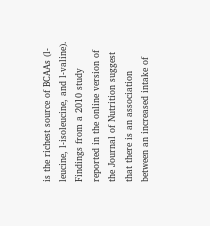is the richest source of BCAAs (l-leucine, l-isoleucine, and l-valine). Findings from a 2010 study reported in the online version of the Journal of Nutrition suggest that there is an association between an increased intake of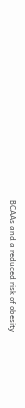BCAAs and a reduced risk of obesity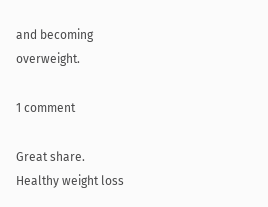and becoming overweight.

1 comment

Great share. Healthy weight loss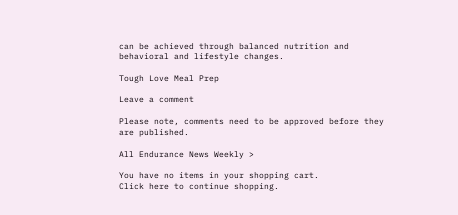can be achieved through balanced nutrition and behavioral and lifestyle changes.

Tough Love Meal Prep

Leave a comment

Please note, comments need to be approved before they are published.

All Endurance News Weekly >

You have no items in your shopping cart.
Click here to continue shopping.